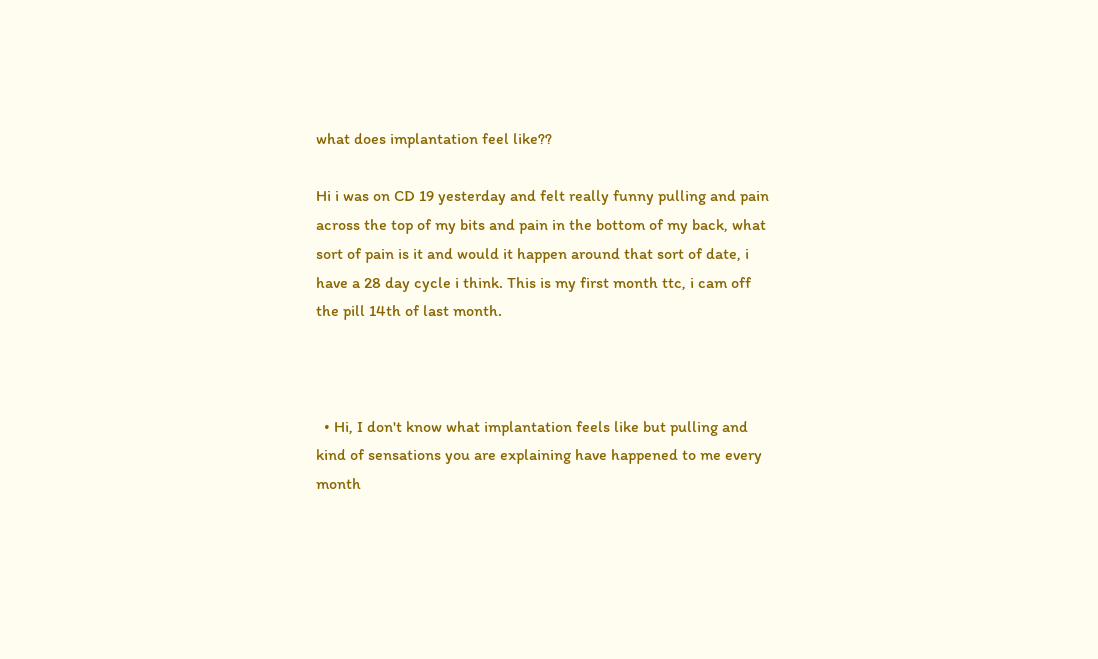what does implantation feel like??

Hi i was on CD 19 yesterday and felt really funny pulling and pain across the top of my bits and pain in the bottom of my back, what sort of pain is it and would it happen around that sort of date, i have a 28 day cycle i think. This is my first month ttc, i cam off the pill 14th of last month.



  • Hi, I don't know what implantation feels like but pulling and kind of sensations you are explaining have happened to me every month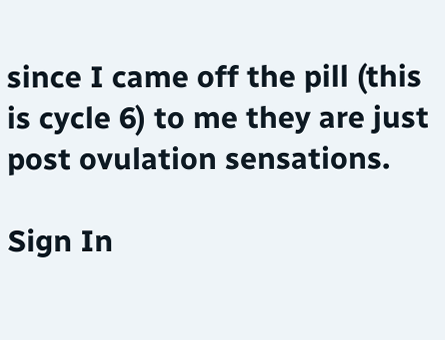since I came off the pill (this is cycle 6) to me they are just post ovulation sensations.

Sign In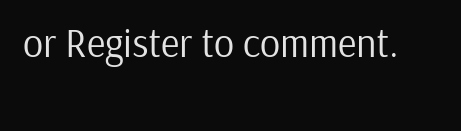or Register to comment.